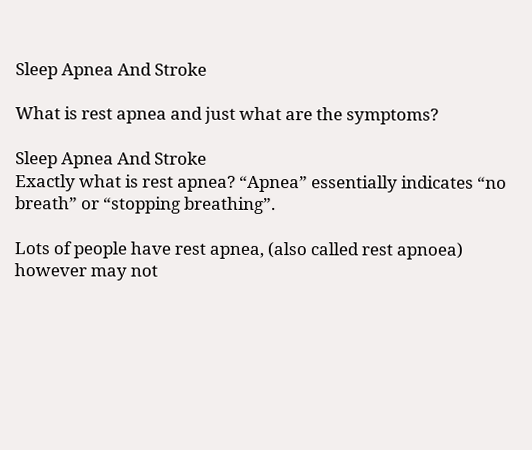Sleep Apnea And Stroke

What is rest apnea and just what are the symptoms?

Sleep Apnea And Stroke
Exactly what is rest apnea? “Apnea” essentially indicates “no breath” or “stopping breathing”.

Lots of people have rest apnea, (also called rest apnoea) however may not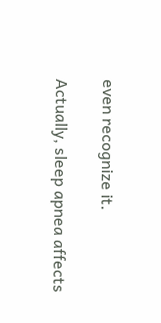even recognize it.

Actually, sleep apnea affects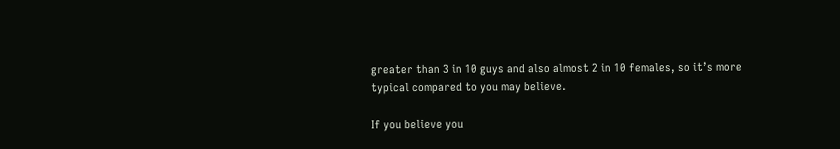greater than 3 in 10 guys and also almost 2 in 10 females, so it’s more typical compared to you may believe.

If you believe you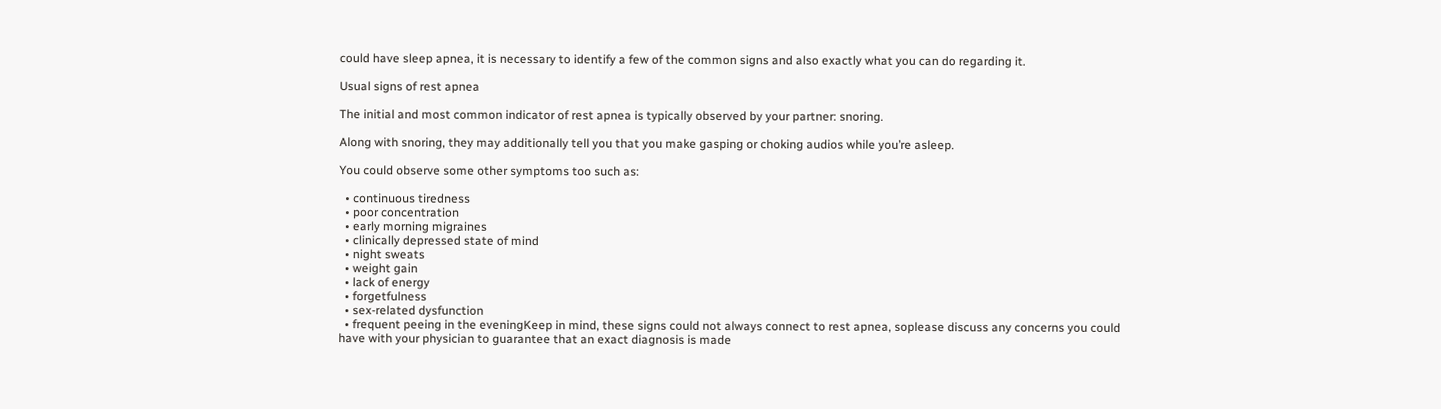could have sleep apnea, it is necessary to identify a few of the common signs and also exactly what you can do regarding it.

Usual signs of rest apnea

The initial and most common indicator of rest apnea is typically observed by your partner: snoring.

Along with snoring, they may additionally tell you that you make gasping or choking audios while you’re asleep.

You could observe some other symptoms too such as:

  • continuous tiredness
  • poor concentration
  • early morning migraines
  • clinically depressed state of mind
  • night sweats
  • weight gain
  • lack of energy
  • forgetfulness
  • sex-related dysfunction
  • frequent peeing in the eveningKeep in mind, these signs could not always connect to rest apnea, soplease discuss any concerns you could have with your physician to guarantee that an exact diagnosis is made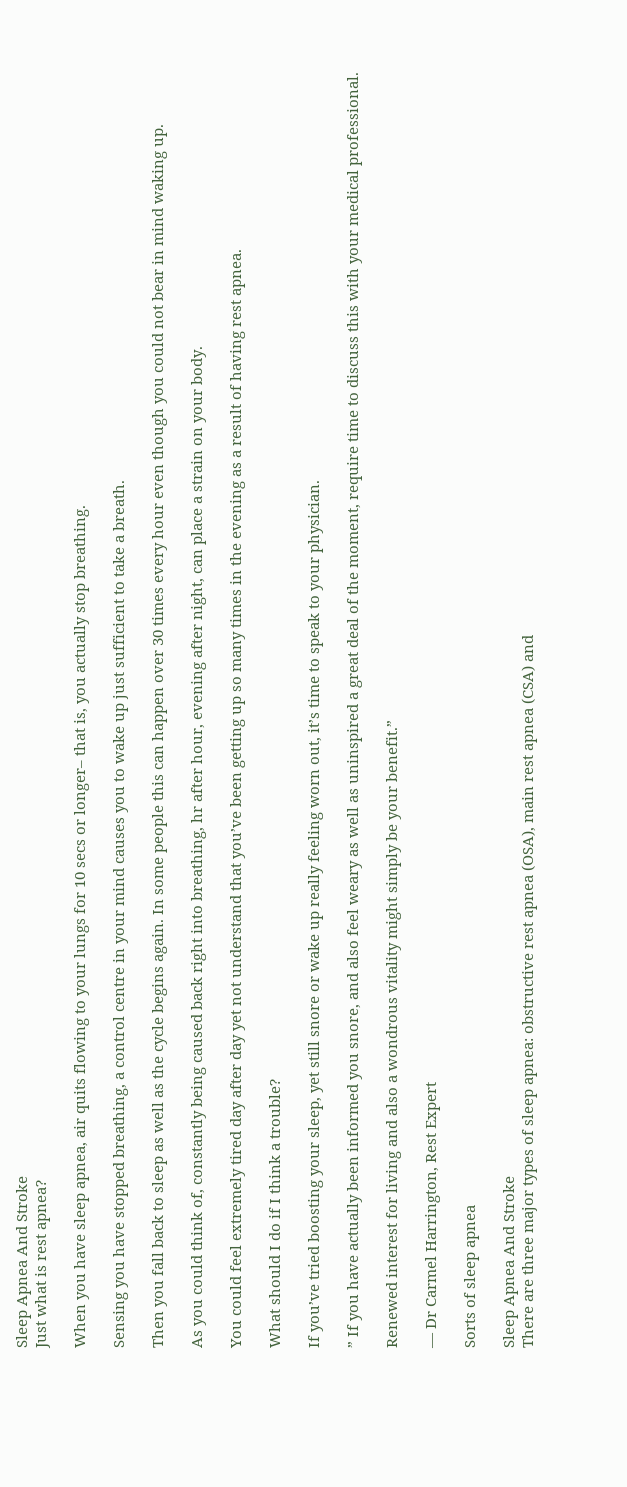Sleep Apnea And Stroke
Just what is rest apnea?

When you have sleep apnea, air quits flowing to your lungs for 10 secs or longer– that is, you actually stop breathing.

Sensing you have stopped breathing, a control centre in your mind causes you to wake up just sufficient to take a breath.

Then you fall back to sleep as well as the cycle begins again. In some people this can happen over 30 times every hour even though you could not bear in mind waking up.

As you could think of, constantly being caused back right into breathing, hr after hour, evening after night, can place a strain on your body.

You could feel extremely tired day after day yet not understand that you’ve been getting up so many times in the evening as a result of having rest apnea.

What should I do if I think a trouble?

If you’ve tried boosting your sleep, yet still snore or wake up really feeling worn out, it’s time to speak to your physician.

” If you have actually been informed you snore, and also feel weary as well as uninspired a great deal of the moment, require time to discuss this with your medical professional.

Renewed interest for living and also a wondrous vitality might simply be your benefit.”

— Dr Carmel Harrington, Rest Expert

Sorts of sleep apnea

Sleep Apnea And Stroke
There are three major types of sleep apnea: obstructive rest apnea (OSA), main rest apnea (CSA) and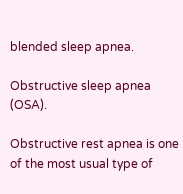blended sleep apnea.

Obstructive sleep apnea (OSA).

Obstructive rest apnea is one of the most usual type of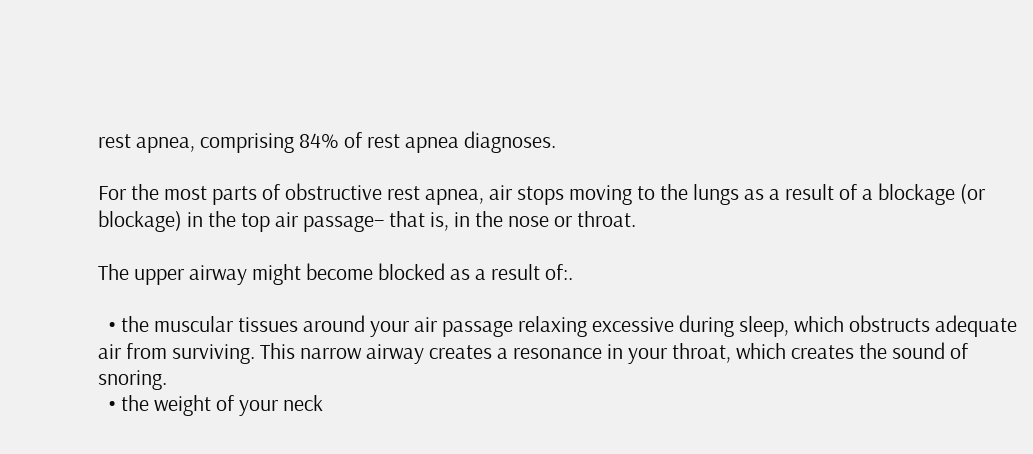rest apnea, comprising 84% of rest apnea diagnoses.

For the most parts of obstructive rest apnea, air stops moving to the lungs as a result of a blockage (or blockage) in the top air passage– that is, in the nose or throat.

The upper airway might become blocked as a result of:.

  • the muscular tissues around your air passage relaxing excessive during sleep, which obstructs adequate air from surviving. This narrow airway creates a resonance in your throat, which creates the sound of snoring.
  • the weight of your neck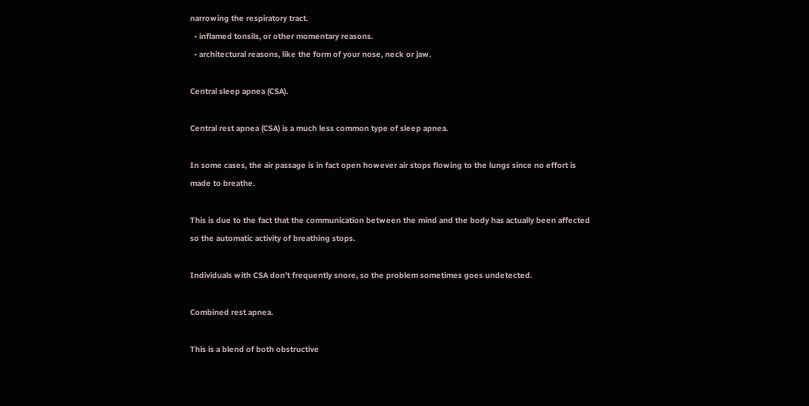narrowing the respiratory tract.
  • inflamed tonsils, or other momentary reasons.
  • architectural reasons, like the form of your nose, neck or jaw.

Central sleep apnea (CSA).

Central rest apnea (CSA) is a much less common type of sleep apnea.

In some cases, the air passage is in fact open however air stops flowing to the lungs since no effort is made to breathe.

This is due to the fact that the communication between the mind and the body has actually been affected so the automatic activity of breathing stops.

Individuals with CSA don’t frequently snore, so the problem sometimes goes undetected.

Combined rest apnea.

This is a blend of both obstructive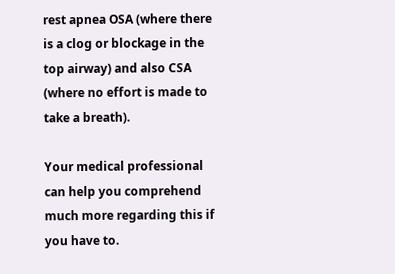rest apnea OSA (where there is a clog or blockage in the top airway) and also CSA (where no effort is made to take a breath).

Your medical professional can help you comprehend much more regarding this if you have to.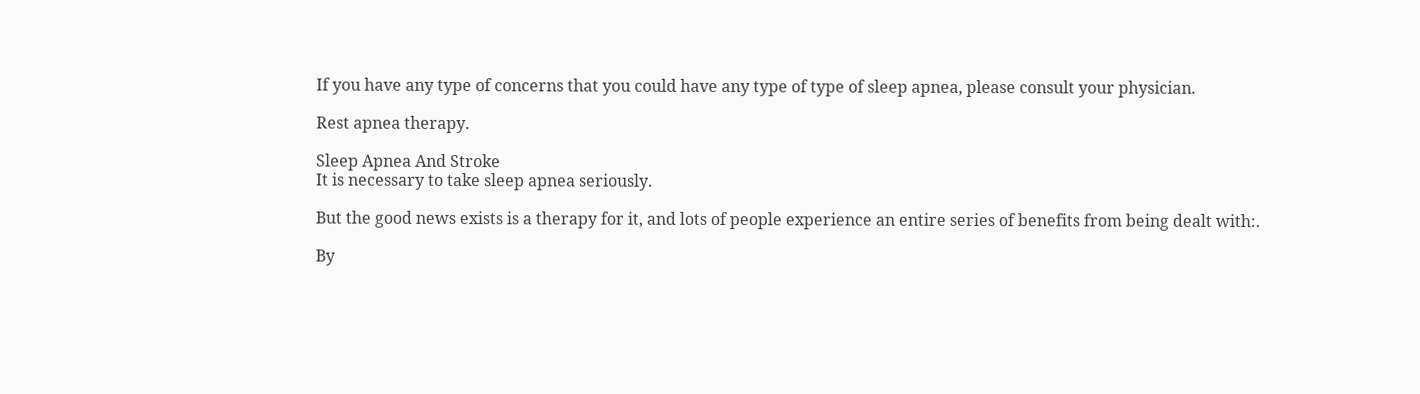If you have any type of concerns that you could have any type of type of sleep apnea, please consult your physician.

Rest apnea therapy.

Sleep Apnea And Stroke
It is necessary to take sleep apnea seriously.

But the good news exists is a therapy for it, and lots of people experience an entire series of benefits from being dealt with:.

By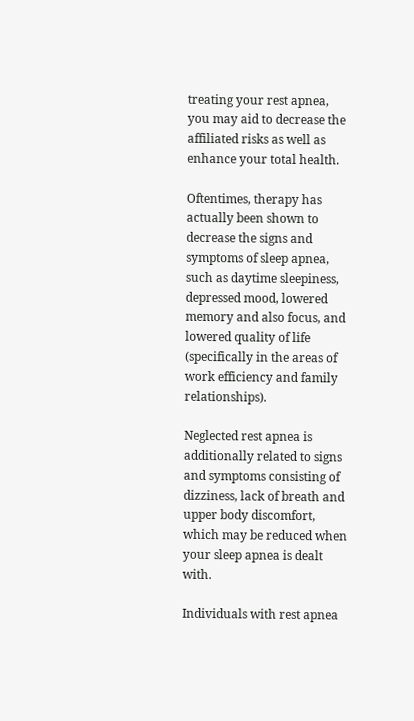treating your rest apnea, you may aid to decrease the affiliated risks as well as enhance your total health.

Oftentimes, therapy has actually been shown to decrease the signs and symptoms of sleep apnea, such as daytime sleepiness, depressed mood, lowered memory and also focus, and lowered quality of life (specifically in the areas of work efficiency and family relationships).

Neglected rest apnea is additionally related to signs and symptoms consisting of dizziness, lack of breath and upper body discomfort, which may be reduced when your sleep apnea is dealt with.

Individuals with rest apnea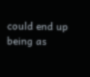could end up being as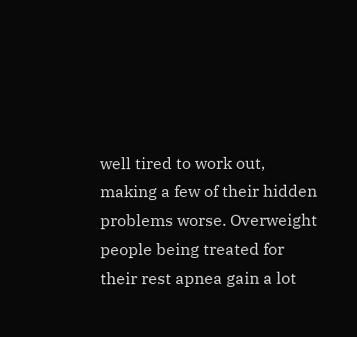well tired to work out, making a few of their hidden problems worse. Overweight people being treated for their rest apnea gain a lot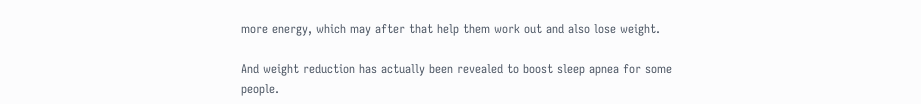more energy, which may after that help them work out and also lose weight.

And weight reduction has actually been revealed to boost sleep apnea for some people.